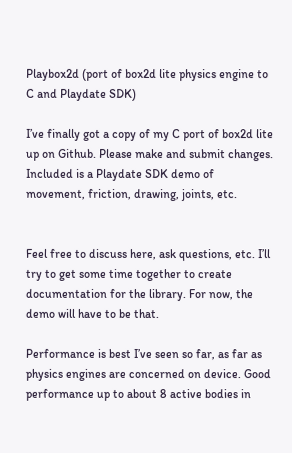Playbox2d (port of box2d lite physics engine to C and Playdate SDK)

I’ve finally got a copy of my C port of box2d lite up on Github. Please make and submit changes. Included is a Playdate SDK demo of movement, friction, drawing, joints, etc.


Feel free to discuss here, ask questions, etc. I’ll try to get some time together to create documentation for the library. For now, the demo will have to be that.

Performance is best I’ve seen so far, as far as physics engines are concerned on device. Good performance up to about 8 active bodies in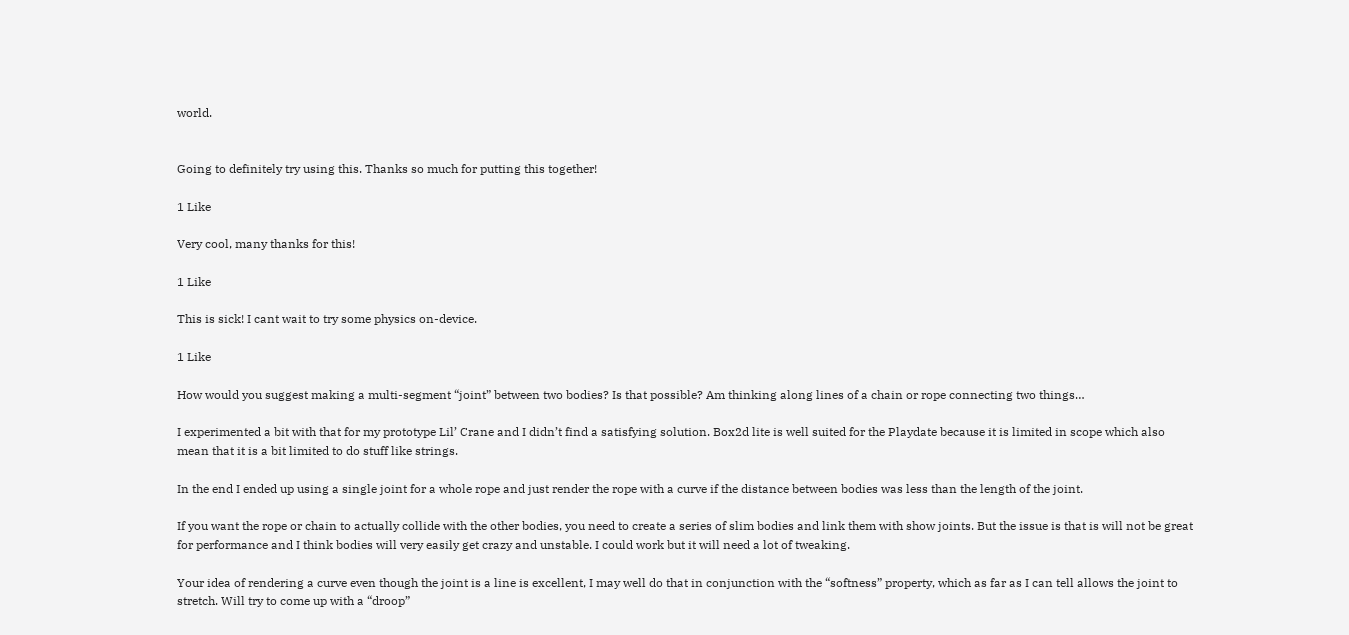world.


Going to definitely try using this. Thanks so much for putting this together!

1 Like

Very cool, many thanks for this!

1 Like

This is sick! I cant wait to try some physics on-device.

1 Like

How would you suggest making a multi-segment “joint” between two bodies? Is that possible? Am thinking along lines of a chain or rope connecting two things…

I experimented a bit with that for my prototype Lil’ Crane and I didn’t find a satisfying solution. Box2d lite is well suited for the Playdate because it is limited in scope which also mean that it is a bit limited to do stuff like strings.

In the end I ended up using a single joint for a whole rope and just render the rope with a curve if the distance between bodies was less than the length of the joint.

If you want the rope or chain to actually collide with the other bodies, you need to create a series of slim bodies and link them with show joints. But the issue is that is will not be great for performance and I think bodies will very easily get crazy and unstable. I could work but it will need a lot of tweaking.

Your idea of rendering a curve even though the joint is a line is excellent, I may well do that in conjunction with the “softness” property, which as far as I can tell allows the joint to stretch. Will try to come up with a “droop”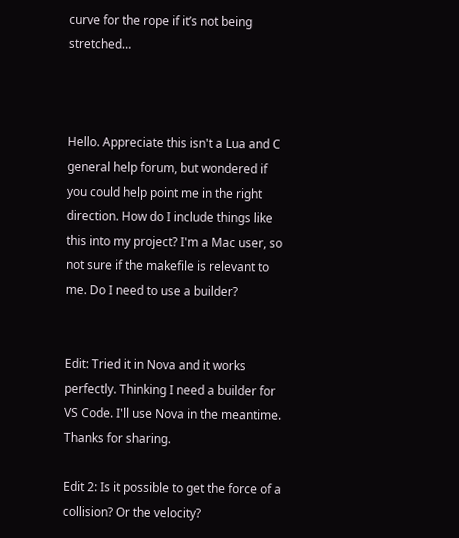curve for the rope if it’s not being stretched…



Hello. Appreciate this isn't a Lua and C general help forum, but wondered if you could help point me in the right direction. How do I include things like this into my project? I'm a Mac user, so not sure if the makefile is relevant to me. Do I need to use a builder?


Edit: Tried it in Nova and it works perfectly. Thinking I need a builder for VS Code. I'll use Nova in the meantime. Thanks for sharing.

Edit 2: Is it possible to get the force of a collision? Or the velocity?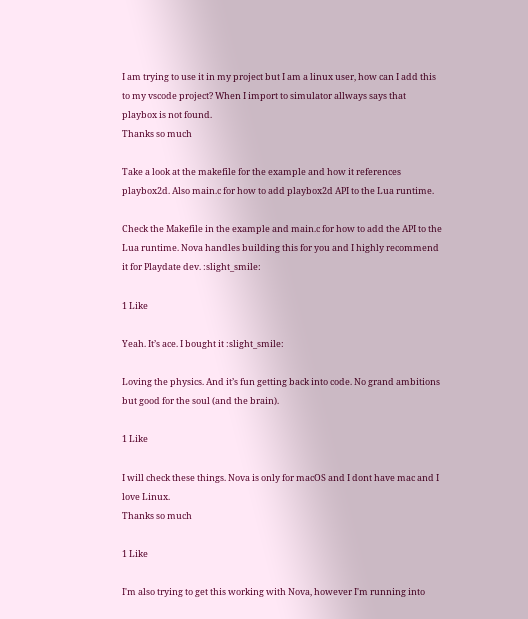I am trying to use it in my project but I am a linux user, how can I add this to my vscode project? When I import to simulator allways says that playbox is not found.
Thanks so much

Take a look at the makefile for the example and how it references playbox2d. Also main.c for how to add playbox2d API to the Lua runtime.

Check the Makefile in the example and main.c for how to add the API to the Lua runtime. Nova handles building this for you and I highly recommend it for Playdate dev. :slight_smile:

1 Like

Yeah. It’s ace. I bought it :slight_smile:

Loving the physics. And it’s fun getting back into code. No grand ambitions but good for the soul (and the brain).

1 Like

I will check these things. Nova is only for macOS and I dont have mac and I love Linux.
Thanks so much

1 Like

I'm also trying to get this working with Nova, however I'm running into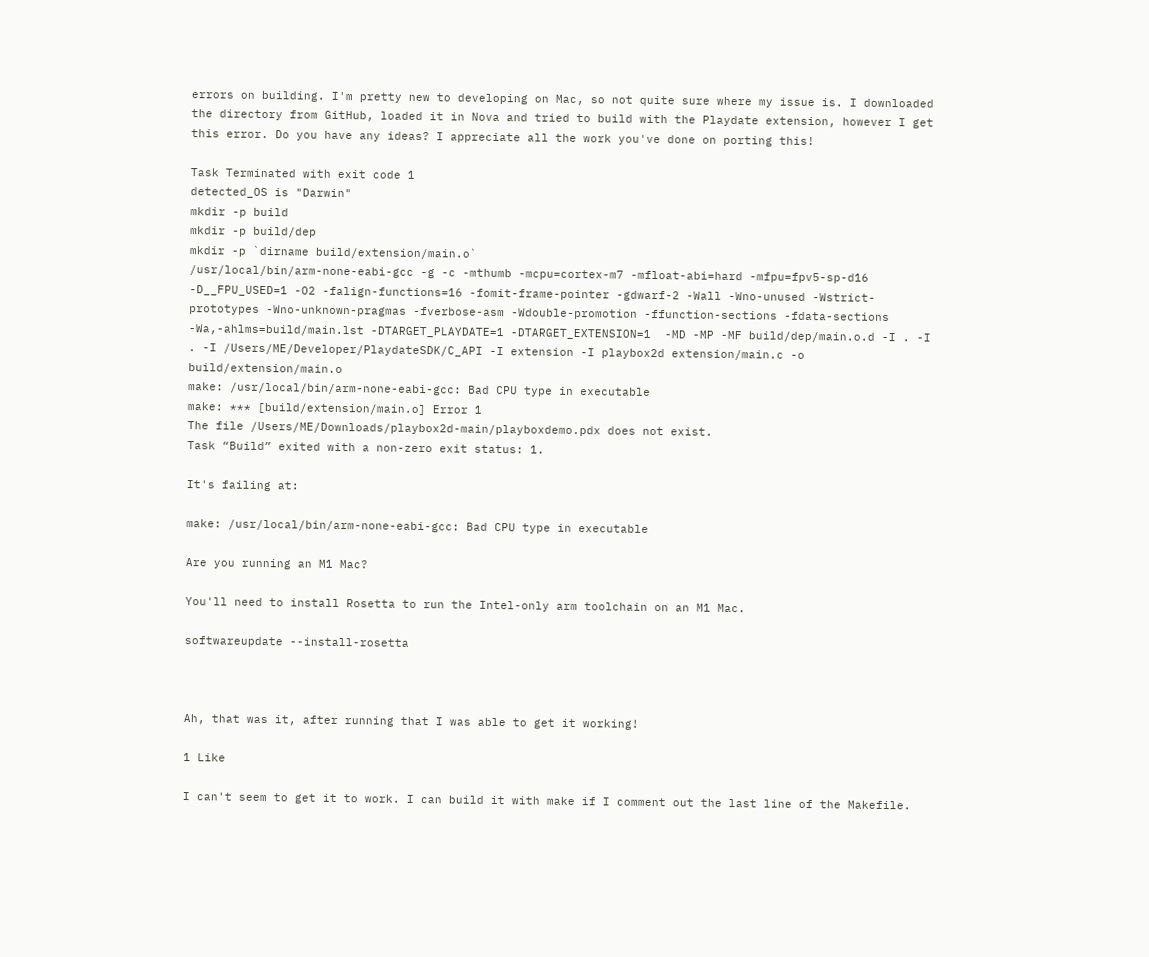errors on building. I'm pretty new to developing on Mac, so not quite sure where my issue is. I downloaded the directory from GitHub, loaded it in Nova and tried to build with the Playdate extension, however I get this error. Do you have any ideas? I appreciate all the work you've done on porting this!

Task Terminated with exit code 1
detected_OS is "Darwin"
mkdir -p build
mkdir -p build/dep
mkdir -p `dirname build/extension/main.o`
/usr/local/bin/arm-none-eabi-gcc -g -c -mthumb -mcpu=cortex-m7 -mfloat-abi=hard -mfpu=fpv5-sp-d16 -D__FPU_USED=1 -O2 -falign-functions=16 -fomit-frame-pointer -gdwarf-2 -Wall -Wno-unused -Wstrict-prototypes -Wno-unknown-pragmas -fverbose-asm -Wdouble-promotion -ffunction-sections -fdata-sections -Wa,-ahlms=build/main.lst -DTARGET_PLAYDATE=1 -DTARGET_EXTENSION=1  -MD -MP -MF build/dep/main.o.d -I . -I . -I /Users/ME/Developer/PlaydateSDK/C_API -I extension -I playbox2d extension/main.c -o build/extension/main.o
make: /usr/local/bin/arm-none-eabi-gcc: Bad CPU type in executable
make: *** [build/extension/main.o] Error 1
The file /Users/ME/Downloads/playbox2d-main/playboxdemo.pdx does not exist.
Task “Build” exited with a non-zero exit status: 1.

It's failing at:

make: /usr/local/bin/arm-none-eabi-gcc: Bad CPU type in executable

Are you running an M1 Mac?

You'll need to install Rosetta to run the Intel-only arm toolchain on an M1 Mac.

softwareupdate --install-rosetta



Ah, that was it, after running that I was able to get it working!

1 Like

I can't seem to get it to work. I can build it with make if I comment out the last line of the Makefile.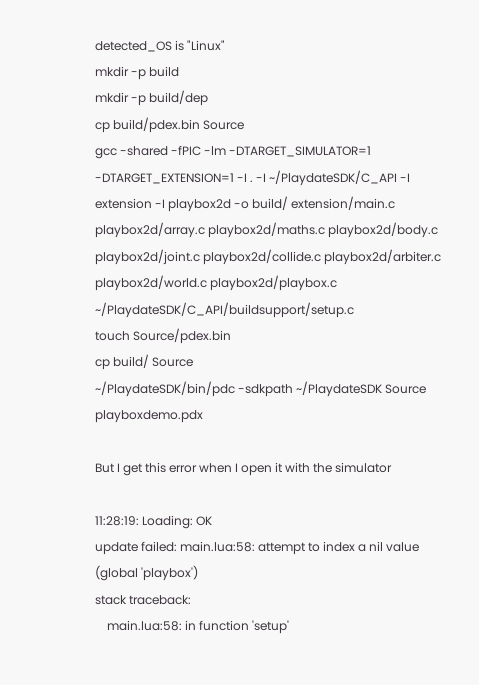detected_OS is "Linux"
mkdir -p build
mkdir -p build/dep
cp build/pdex.bin Source
gcc -shared -fPIC -lm -DTARGET_SIMULATOR=1 -DTARGET_EXTENSION=1 -I . -I ~/PlaydateSDK/C_API -I extension -I playbox2d -o build/ extension/main.c playbox2d/array.c playbox2d/maths.c playbox2d/body.c playbox2d/joint.c playbox2d/collide.c playbox2d/arbiter.c playbox2d/world.c playbox2d/playbox.c ~/PlaydateSDK/C_API/buildsupport/setup.c
touch Source/pdex.bin
cp build/ Source
~/PlaydateSDK/bin/pdc -sdkpath ~/PlaydateSDK Source playboxdemo.pdx

But I get this error when I open it with the simulator

11:28:19: Loading: OK
update failed: main.lua:58: attempt to index a nil value (global 'playbox')
stack traceback:
    main.lua:58: in function 'setup'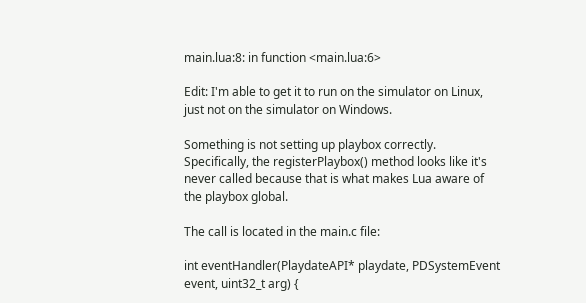main.lua:8: in function <main.lua:6>

Edit: I'm able to get it to run on the simulator on Linux, just not on the simulator on Windows.

Something is not setting up playbox correctly. Specifically, the registerPlaybox() method looks like it's never called because that is what makes Lua aware of the playbox global.

The call is located in the main.c file:

int eventHandler(PlaydateAPI* playdate, PDSystemEvent event, uint32_t arg) {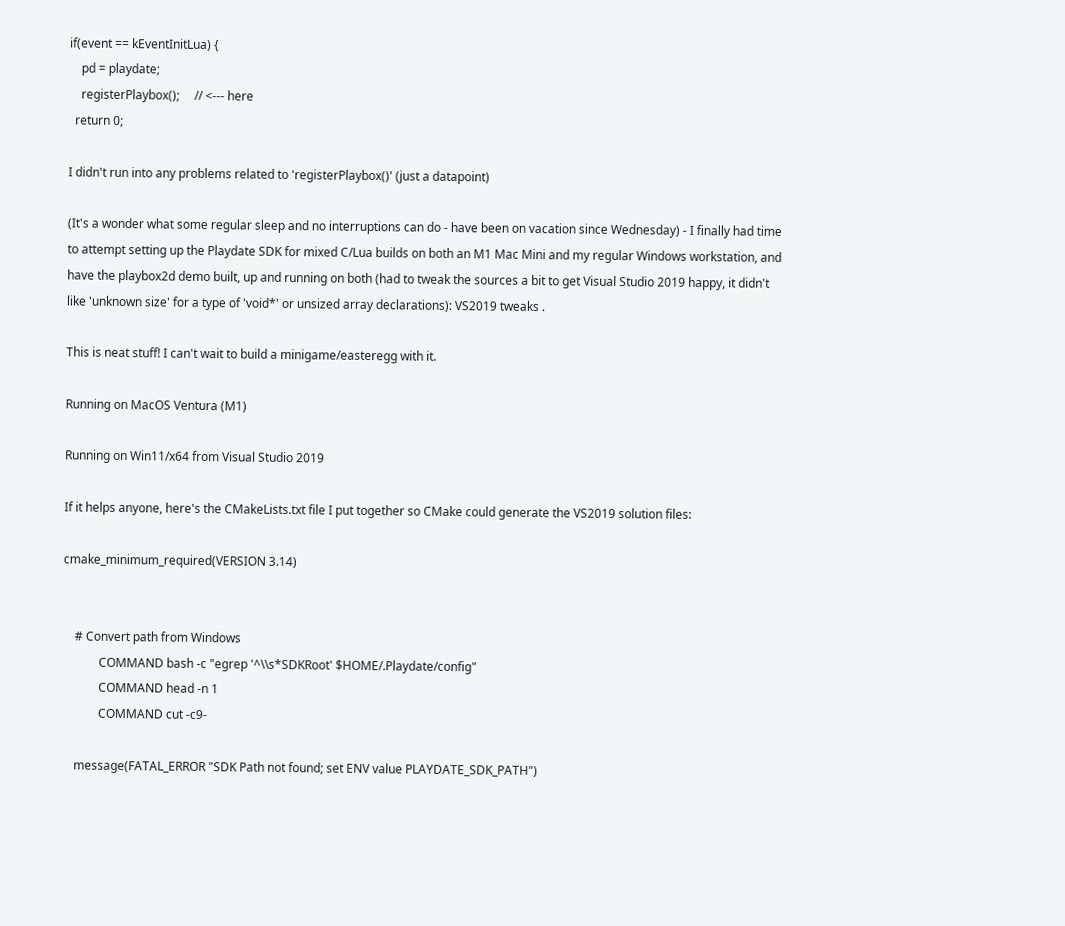if(event == kEventInitLua) {
    pd = playdate;
    registerPlaybox();     // <--- here
  return 0;

I didn't run into any problems related to 'registerPlaybox()' (just a datapoint)

(It's a wonder what some regular sleep and no interruptions can do - have been on vacation since Wednesday) - I finally had time to attempt setting up the Playdate SDK for mixed C/Lua builds on both an M1 Mac Mini and my regular Windows workstation, and have the playbox2d demo built, up and running on both (had to tweak the sources a bit to get Visual Studio 2019 happy, it didn't like 'unknown size' for a type of 'void*' or unsized array declarations): VS2019 tweaks .

This is neat stuff! I can't wait to build a minigame/easteregg with it.

Running on MacOS Ventura (M1)

Running on Win11/x64 from Visual Studio 2019

If it helps anyone, here's the CMakeLists.txt file I put together so CMake could generate the VS2019 solution files:

cmake_minimum_required(VERSION 3.14)


    # Convert path from Windows
            COMMAND bash -c "egrep '^\\s*SDKRoot' $HOME/.Playdate/config"
            COMMAND head -n 1
            COMMAND cut -c9-

    message(FATAL_ERROR "SDK Path not found; set ENV value PLAYDATE_SDK_PATH")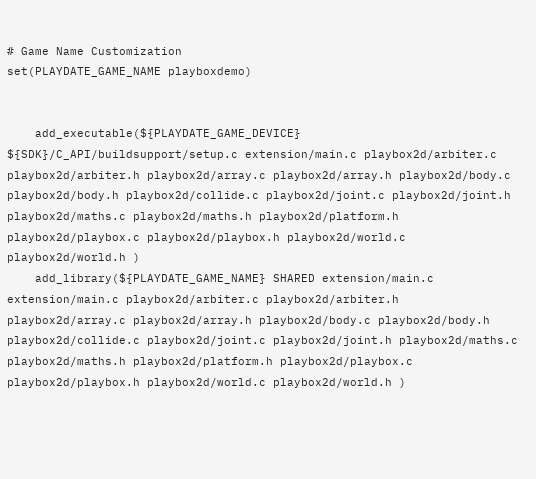# Game Name Customization
set(PLAYDATE_GAME_NAME playboxdemo)


    add_executable(${PLAYDATE_GAME_DEVICE} ${SDK}/C_API/buildsupport/setup.c extension/main.c playbox2d/arbiter.c playbox2d/arbiter.h playbox2d/array.c playbox2d/array.h playbox2d/body.c playbox2d/body.h playbox2d/collide.c playbox2d/joint.c playbox2d/joint.h playbox2d/maths.c playbox2d/maths.h playbox2d/platform.h playbox2d/playbox.c playbox2d/playbox.h playbox2d/world.c playbox2d/world.h )
    add_library(${PLAYDATE_GAME_NAME} SHARED extension/main.c extension/main.c playbox2d/arbiter.c playbox2d/arbiter.h playbox2d/array.c playbox2d/array.h playbox2d/body.c playbox2d/body.h playbox2d/collide.c playbox2d/joint.c playbox2d/joint.h playbox2d/maths.c playbox2d/maths.h playbox2d/platform.h playbox2d/playbox.c playbox2d/playbox.h playbox2d/world.c playbox2d/world.h )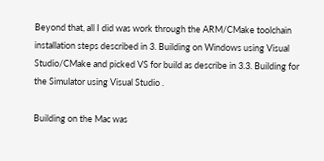Beyond that, all I did was work through the ARM/CMake toolchain installation steps described in 3. Building on Windows using Visual Studio/CMake and picked VS for build as describe in 3.3. Building for the Simulator using Visual Studio .

Building on the Mac was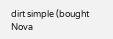dirt simple (bought Nova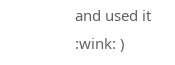and used it :wink: )